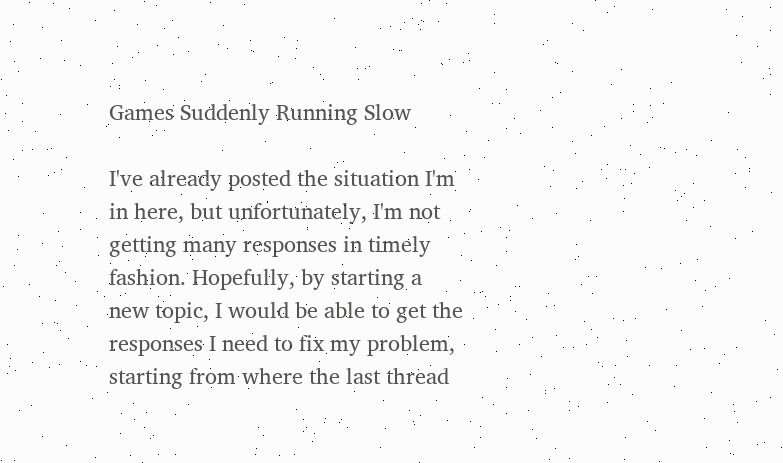Games Suddenly Running Slow

I've already posted the situation I'm in here, but unfortunately, I'm not getting many responses in timely fashion. Hopefully, by starting a new topic, I would be able to get the responses I need to fix my problem, starting from where the last thread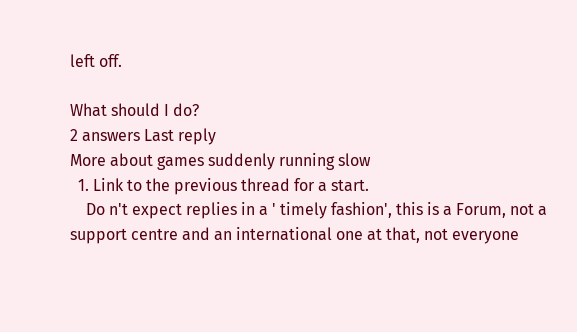left off.

What should I do?
2 answers Last reply
More about games suddenly running slow
  1. Link to the previous thread for a start.
    Do n't expect replies in a ' timely fashion', this is a Forum, not a support centre and an international one at that, not everyone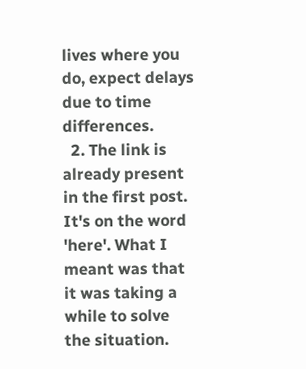lives where you do, expect delays due to time differences.
  2. The link is already present in the first post. It's on the word 'here'. What I meant was that it was taking a while to solve the situation.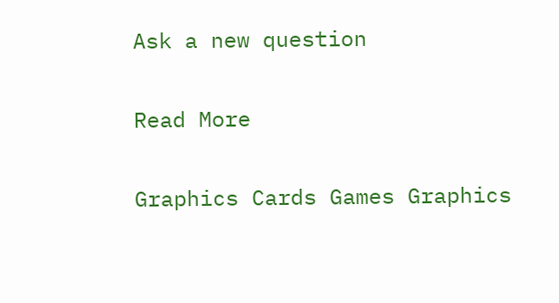Ask a new question

Read More

Graphics Cards Games Graphics